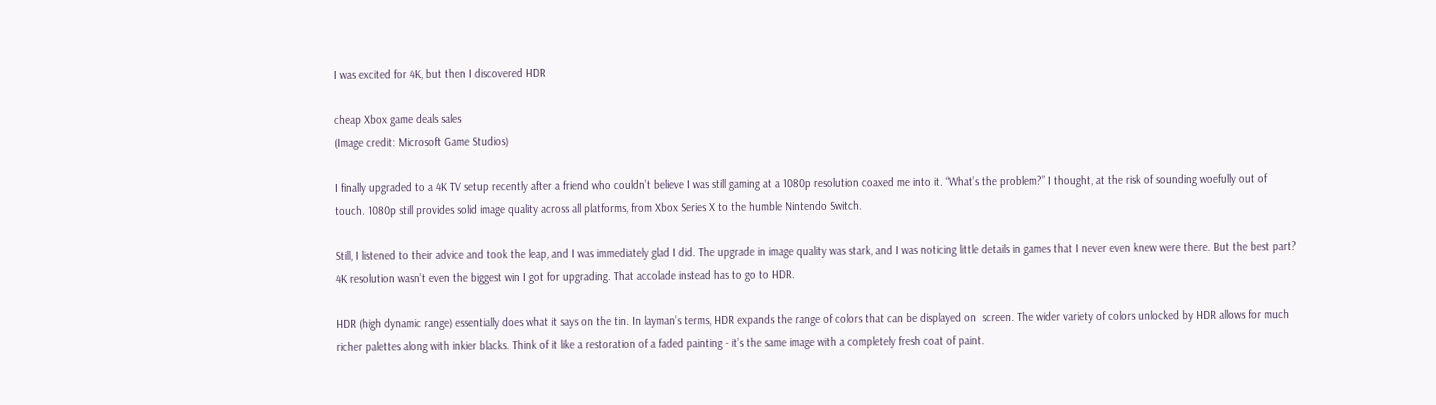I was excited for 4K, but then I discovered HDR

cheap Xbox game deals sales
(Image credit: Microsoft Game Studios)

I finally upgraded to a 4K TV setup recently after a friend who couldn’t believe I was still gaming at a 1080p resolution coaxed me into it. “What’s the problem?” I thought, at the risk of sounding woefully out of touch. 1080p still provides solid image quality across all platforms, from Xbox Series X to the humble Nintendo Switch.

Still, I listened to their advice and took the leap, and I was immediately glad I did. The upgrade in image quality was stark, and I was noticing little details in games that I never even knew were there. But the best part? 4K resolution wasn’t even the biggest win I got for upgrading. That accolade instead has to go to HDR.

HDR (high dynamic range) essentially does what it says on the tin. In layman’s terms, HDR expands the range of colors that can be displayed on  screen. The wider variety of colors unlocked by HDR allows for much richer palettes along with inkier blacks. Think of it like a restoration of a faded painting - it’s the same image with a completely fresh coat of paint.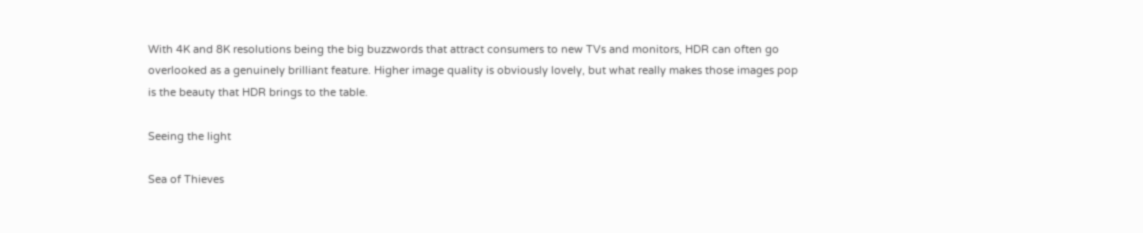With 4K and 8K resolutions being the big buzzwords that attract consumers to new TVs and monitors, HDR can often go overlooked as a genuinely brilliant feature. Higher image quality is obviously lovely, but what really makes those images pop is the beauty that HDR brings to the table.

Seeing the light

Sea of Thieves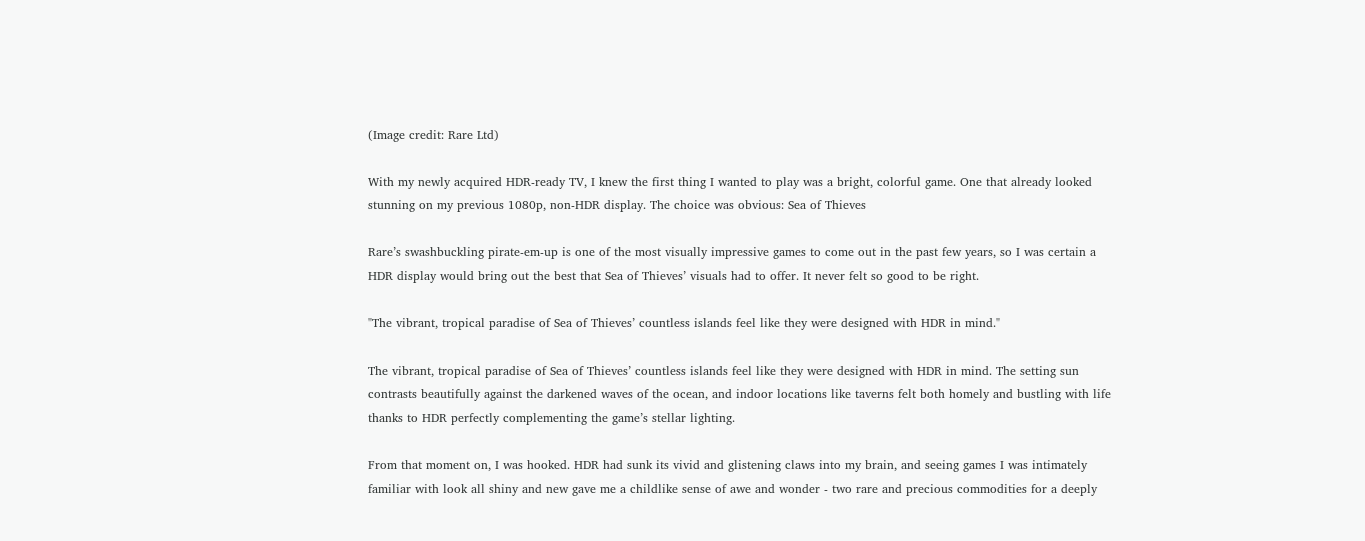(Image credit: Rare Ltd)

With my newly acquired HDR-ready TV, I knew the first thing I wanted to play was a bright, colorful game. One that already looked stunning on my previous 1080p, non-HDR display. The choice was obvious: Sea of Thieves

Rare’s swashbuckling pirate-em-up is one of the most visually impressive games to come out in the past few years, so I was certain a HDR display would bring out the best that Sea of Thieves’ visuals had to offer. It never felt so good to be right.

"The vibrant, tropical paradise of Sea of Thieves’ countless islands feel like they were designed with HDR in mind."

The vibrant, tropical paradise of Sea of Thieves’ countless islands feel like they were designed with HDR in mind. The setting sun contrasts beautifully against the darkened waves of the ocean, and indoor locations like taverns felt both homely and bustling with life thanks to HDR perfectly complementing the game’s stellar lighting.

From that moment on, I was hooked. HDR had sunk its vivid and glistening claws into my brain, and seeing games I was intimately familiar with look all shiny and new gave me a childlike sense of awe and wonder - two rare and precious commodities for a deeply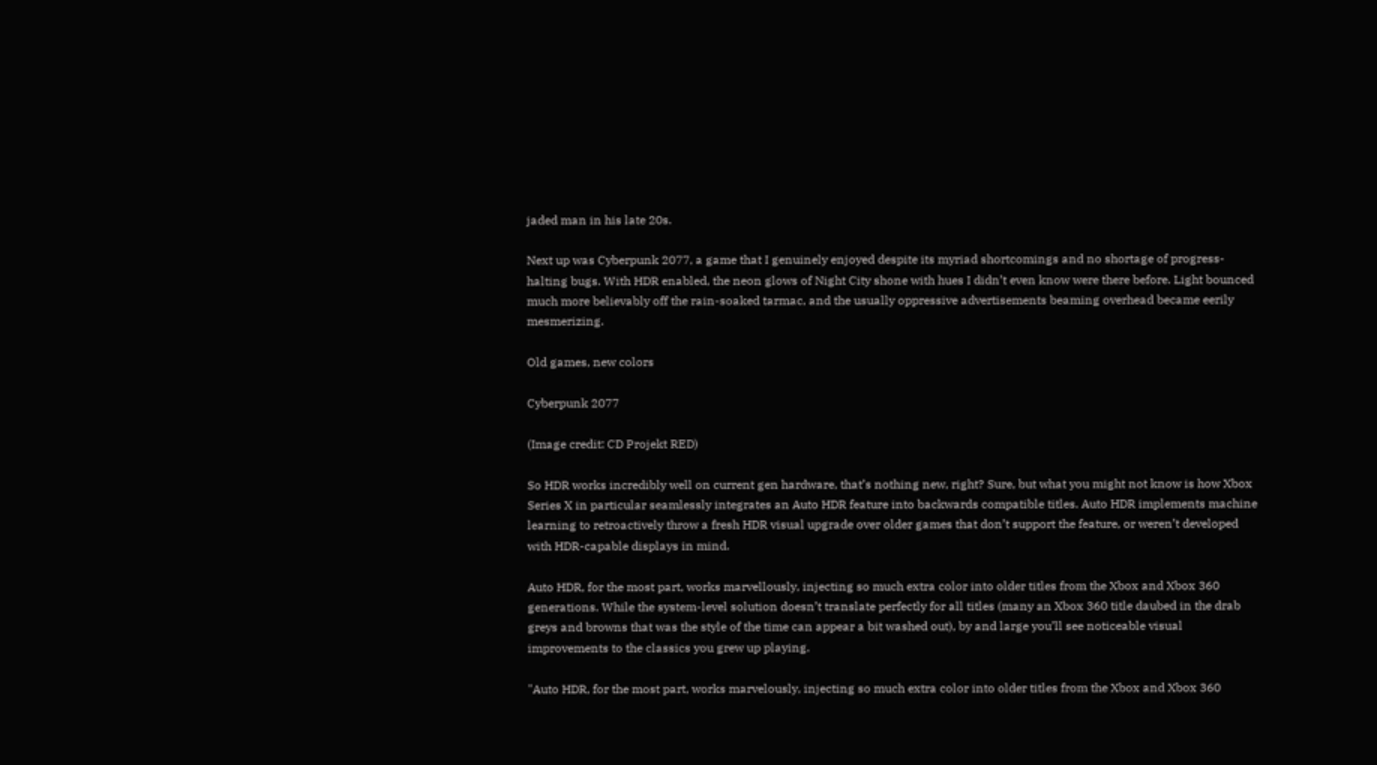jaded man in his late 20s.

Next up was Cyberpunk 2077, a game that I genuinely enjoyed despite its myriad shortcomings and no shortage of progress-halting bugs. With HDR enabled, the neon glows of Night City shone with hues I didn’t even know were there before. Light bounced much more believably off the rain-soaked tarmac, and the usually oppressive advertisements beaming overhead became eerily mesmerizing.

Old games, new colors

Cyberpunk 2077

(Image credit: CD Projekt RED)

So HDR works incredibly well on current gen hardware, that’s nothing new, right? Sure, but what you might not know is how Xbox Series X in particular seamlessly integrates an Auto HDR feature into backwards compatible titles. Auto HDR implements machine learning to retroactively throw a fresh HDR visual upgrade over older games that don’t support the feature, or weren’t developed with HDR-capable displays in mind.

Auto HDR, for the most part, works marvellously, injecting so much extra color into older titles from the Xbox and Xbox 360 generations. While the system-level solution doesn’t translate perfectly for all titles (many an Xbox 360 title daubed in the drab greys and browns that was the style of the time can appear a bit washed out), by and large you’ll see noticeable visual improvements to the classics you grew up playing.

"Auto HDR, for the most part, works marvelously, injecting so much extra color into older titles from the Xbox and Xbox 360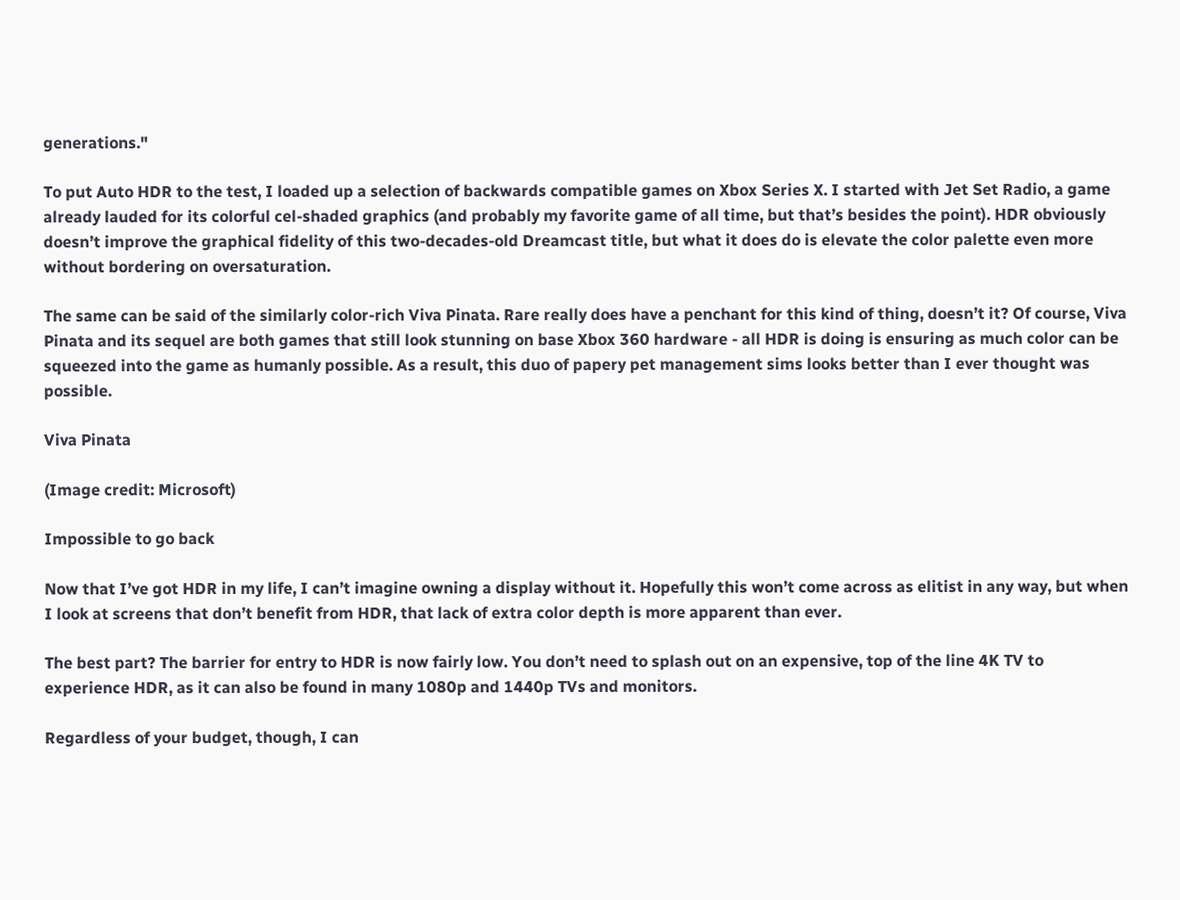generations."

To put Auto HDR to the test, I loaded up a selection of backwards compatible games on Xbox Series X. I started with Jet Set Radio, a game already lauded for its colorful cel-shaded graphics (and probably my favorite game of all time, but that’s besides the point). HDR obviously doesn’t improve the graphical fidelity of this two-decades-old Dreamcast title, but what it does do is elevate the color palette even more without bordering on oversaturation.

The same can be said of the similarly color-rich Viva Pinata. Rare really does have a penchant for this kind of thing, doesn’t it? Of course, Viva Pinata and its sequel are both games that still look stunning on base Xbox 360 hardware - all HDR is doing is ensuring as much color can be squeezed into the game as humanly possible. As a result, this duo of papery pet management sims looks better than I ever thought was possible.

Viva Pinata

(Image credit: Microsoft)

Impossible to go back

Now that I’ve got HDR in my life, I can’t imagine owning a display without it. Hopefully this won’t come across as elitist in any way, but when I look at screens that don’t benefit from HDR, that lack of extra color depth is more apparent than ever.

The best part? The barrier for entry to HDR is now fairly low. You don’t need to splash out on an expensive, top of the line 4K TV to experience HDR, as it can also be found in many 1080p and 1440p TVs and monitors.

Regardless of your budget, though, I can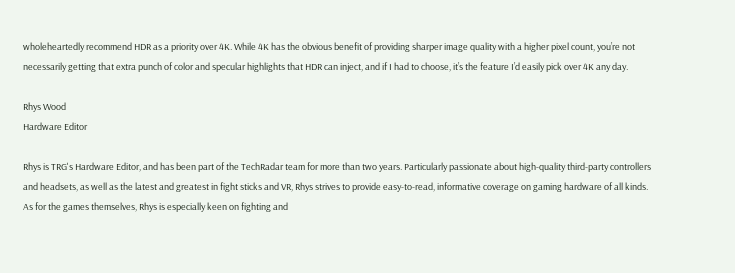wholeheartedly recommend HDR as a priority over 4K. While 4K has the obvious benefit of providing sharper image quality with a higher pixel count, you’re not necessarily getting that extra punch of color and specular highlights that HDR can inject, and if I had to choose, it’s the feature I’d easily pick over 4K any day.

Rhys Wood
Hardware Editor

Rhys is TRG's Hardware Editor, and has been part of the TechRadar team for more than two years. Particularly passionate about high-quality third-party controllers and headsets, as well as the latest and greatest in fight sticks and VR, Rhys strives to provide easy-to-read, informative coverage on gaming hardware of all kinds. As for the games themselves, Rhys is especially keen on fighting and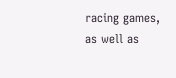racing games, as well as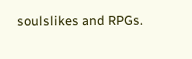soulslikes and RPGs.